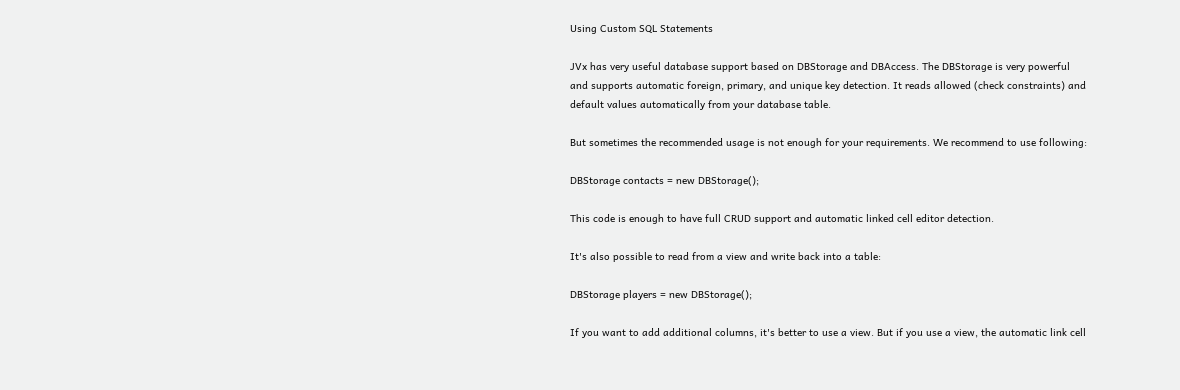Using Custom SQL Statements

JVx has very useful database support based on DBStorage and DBAccess. The DBStorage is very powerful and supports automatic foreign, primary, and unique key detection. It reads allowed (check constraints) and default values automatically from your database table.

But sometimes the recommended usage is not enough for your requirements. We recommend to use following:

DBStorage contacts = new DBStorage();

This code is enough to have full CRUD support and automatic linked cell editor detection.

It's also possible to read from a view and write back into a table:

DBStorage players = new DBStorage();

If you want to add additional columns, it's better to use a view. But if you use a view, the automatic link cell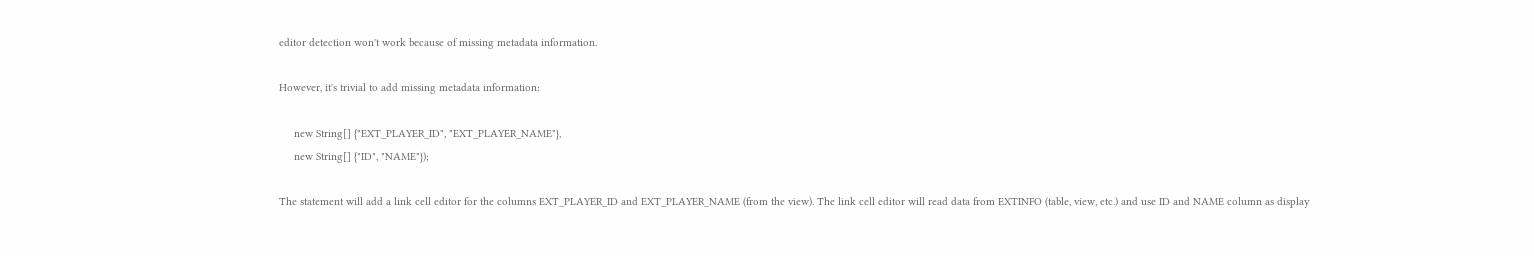editor detection won't work because of missing metadata information.

However, it's trivial to add missing metadata information:

     new String[] {"EXT_PLAYER_ID", "EXT_PLAYER_NAME"},
     new String[] {"ID", "NAME"});

The statement will add a link cell editor for the columns EXT_PLAYER_ID and EXT_PLAYER_NAME (from the view). The link cell editor will read data from EXTINFO (table, view, etc.) and use ID and NAME column as display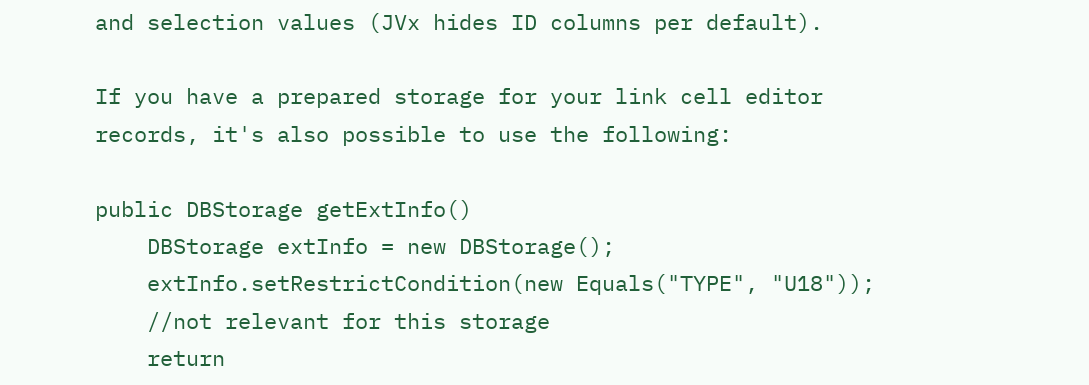and selection values (JVx hides ID columns per default).

If you have a prepared storage for your link cell editor records, it's also possible to use the following:

public DBStorage getExtInfo()
    DBStorage extInfo = new DBStorage();
    extInfo.setRestrictCondition(new Equals("TYPE", "U18"));
    //not relevant for this storage
    return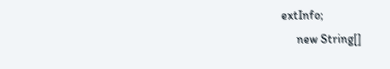extInfo;
     new String[]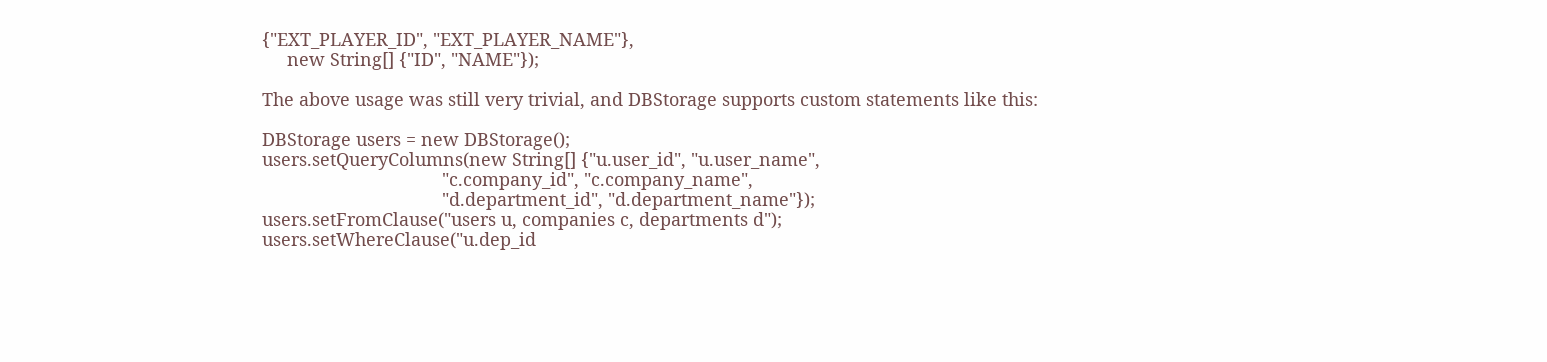{"EXT_PLAYER_ID", "EXT_PLAYER_NAME"},
     new String[] {"ID", "NAME"});

The above usage was still very trivial, and DBStorage supports custom statements like this:

DBStorage users = new DBStorage();
users.setQueryColumns(new String[] {"u.user_id", "u.user_name",
                                    "c.company_id", "c.company_name",
                                    "d.department_id", "d.department_name"});
users.setFromClause("users u, companies c, departments d");
users.setWhereClause("u.dep_id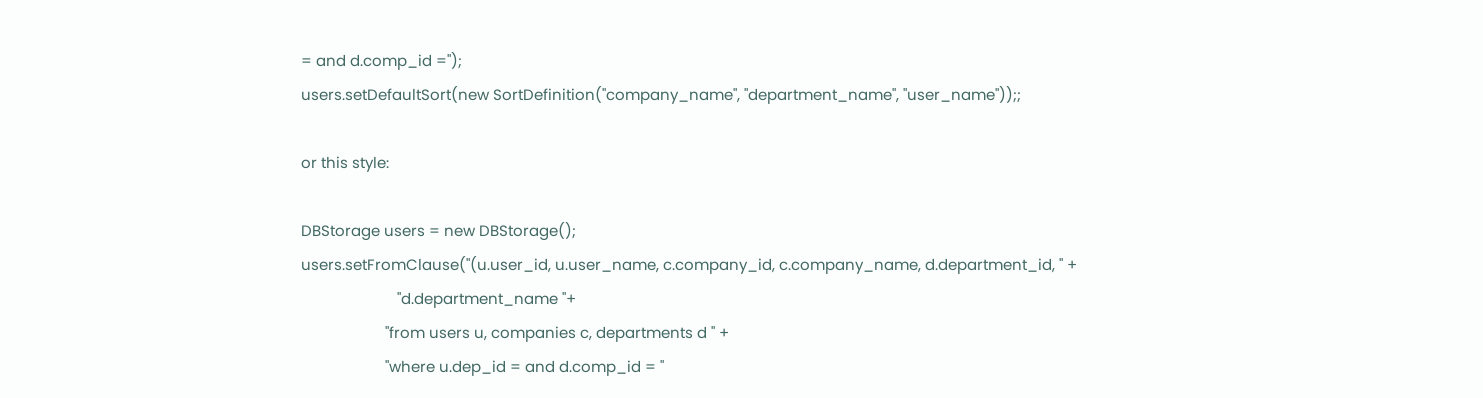= and d.comp_id =");
users.setDefaultSort(new SortDefinition("company_name", "department_name", "user_name"));;

or this style:

DBStorage users = new DBStorage();
users.setFromClause("(u.user_id, u.user_name, c.company_id, c.company_name, d.department_id, " +
                        "d.department_name "+
                     "from users u, companies c, departments d " +
                     "where u.dep_id = and d.comp_id = "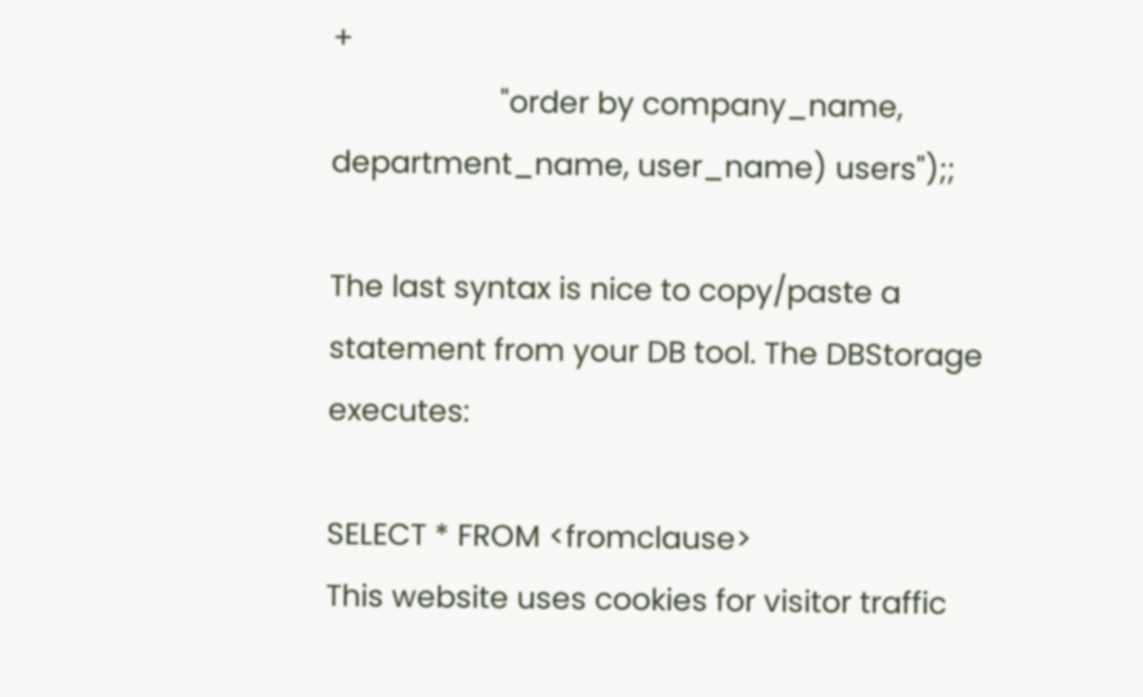+
                     "order by company_name, department_name, user_name) users");;

The last syntax is nice to copy/paste a statement from your DB tool. The DBStorage executes:

SELECT * FROM <fromclause>
This website uses cookies for visitor traffic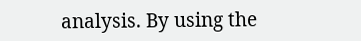analysis. By using the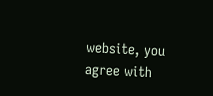website, you agree with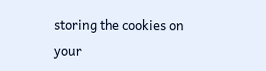storing the cookies on your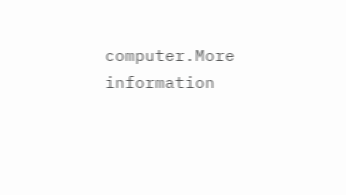computer.More information